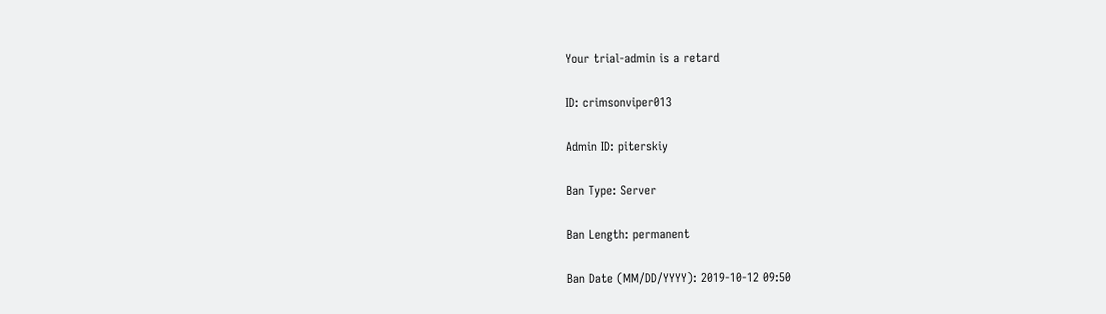Your trial-admin is a retard

ID: crimsonviper013

Admin ID: piterskiy

Ban Type: Server

Ban Length: permanent

Ban Date (MM/DD/YYYY): 2019-10-12 09:50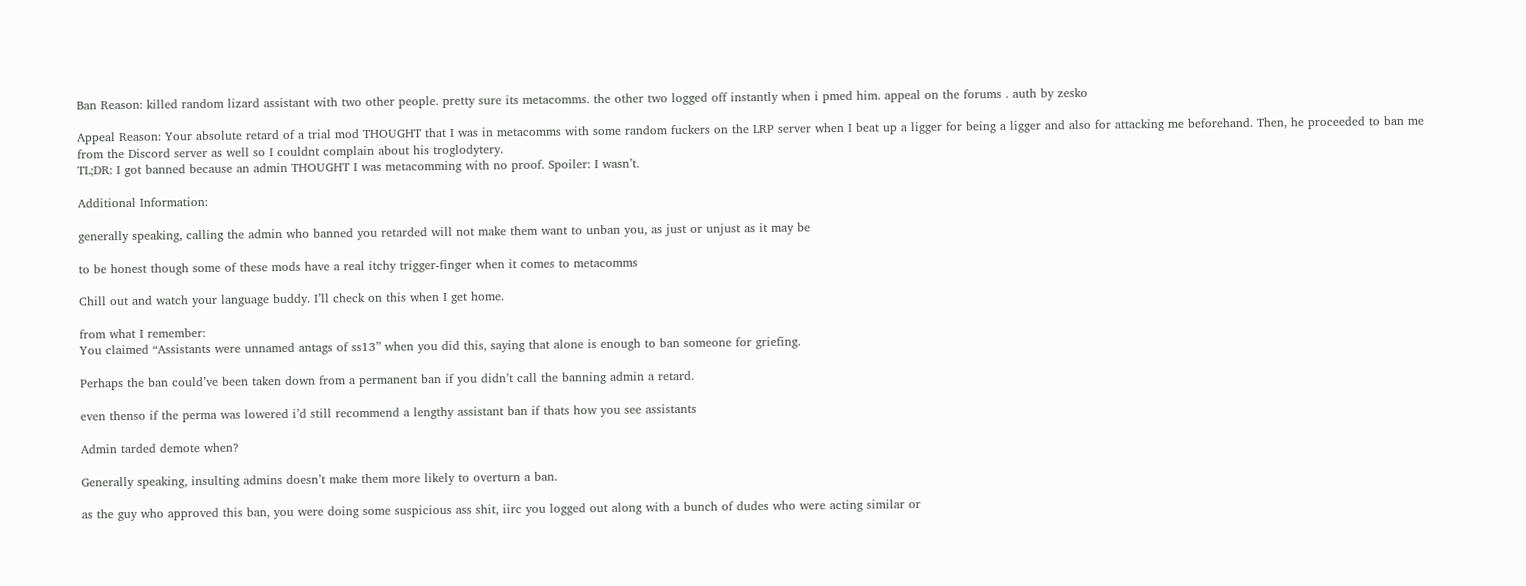Ban Reason: killed random lizard assistant with two other people. pretty sure its metacomms. the other two logged off instantly when i pmed him. appeal on the forums . auth by zesko

Appeal Reason: Your absolute retard of a trial mod THOUGHT that I was in metacomms with some random fuckers on the LRP server when I beat up a ligger for being a ligger and also for attacking me beforehand. Then, he proceeded to ban me from the Discord server as well so I couldnt complain about his troglodytery.
TL;DR: I got banned because an admin THOUGHT I was metacomming with no proof. Spoiler: I wasn’t.

Additional Information:

generally speaking, calling the admin who banned you retarded will not make them want to unban you, as just or unjust as it may be

to be honest though some of these mods have a real itchy trigger-finger when it comes to metacomms

Chill out and watch your language buddy. I’ll check on this when I get home.

from what I remember:
You claimed “Assistants were unnamed antags of ss13” when you did this, saying that alone is enough to ban someone for griefing.

Perhaps the ban could’ve been taken down from a permanent ban if you didn’t call the banning admin a retard.

even thenso if the perma was lowered i’d still recommend a lengthy assistant ban if thats how you see assistants

Admin tarded demote when?

Generally speaking, insulting admins doesn’t make them more likely to overturn a ban.

as the guy who approved this ban, you were doing some suspicious ass shit, iirc you logged out along with a bunch of dudes who were acting similar or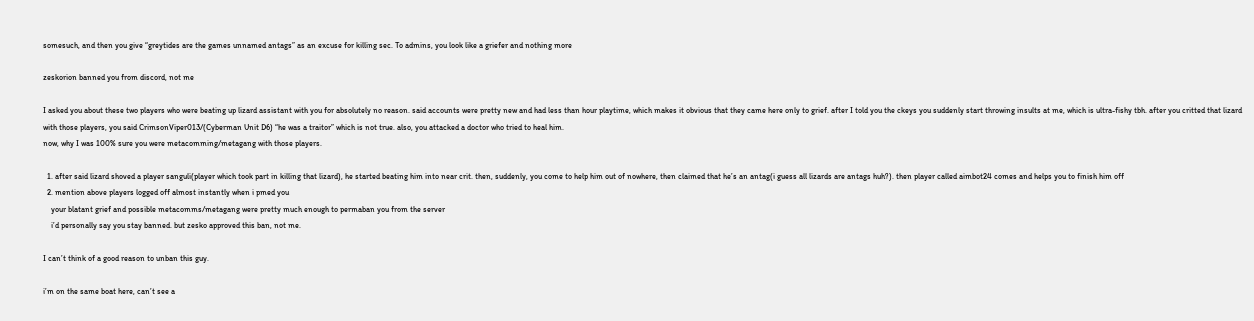somesuch, and then you give “greytides are the games unnamed antags” as an excuse for killing sec. To admins, you look like a griefer and nothing more

zeskorion banned you from discord, not me

I asked you about these two players who were beating up lizard assistant with you for absolutely no reason. said accounts were pretty new and had less than hour playtime, which makes it obvious that they came here only to grief. after I told you the ckeys you suddenly start throwing insults at me, which is ultra-fishy tbh. after you critted that lizard with those players, you said CrimsonViper013/(Cyberman Unit D6) “he was a traitor” which is not true. also, you attacked a doctor who tried to heal him.
now, why I was 100% sure you were metacomming/metagang with those players.

  1. after said lizard shoved a player sanguli(player which took part in killing that lizard), he started beating him into near crit. then, suddenly, you come to help him out of nowhere, then claimed that he’s an antag(i guess all lizards are antags huh?). then player called aimbot24 comes and helps you to finish him off
  2. mention above players logged off almost instantly when i pmed you
    your blatant grief and possible metacomms/metagang were pretty much enough to permaban you from the server
    i’d personally say you stay banned. but zesko approved this ban, not me.

I can’t think of a good reason to unban this guy.

i’m on the same boat here, can’t see a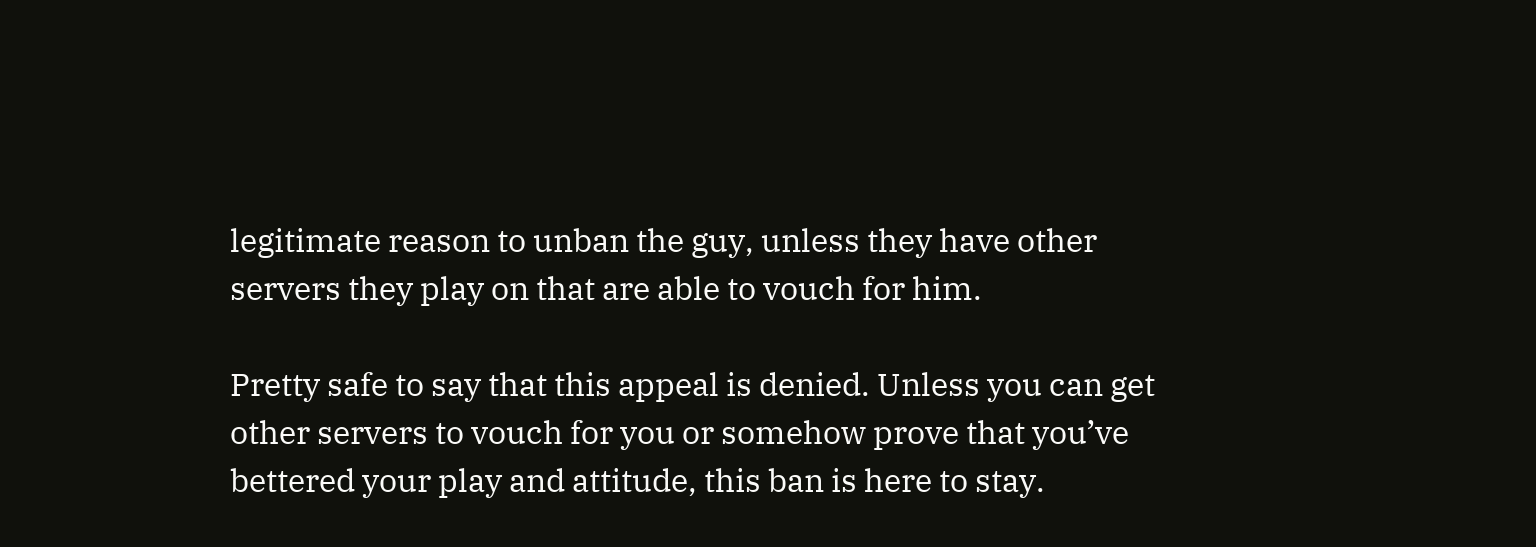legitimate reason to unban the guy, unless they have other servers they play on that are able to vouch for him.

Pretty safe to say that this appeal is denied. Unless you can get other servers to vouch for you or somehow prove that you’ve bettered your play and attitude, this ban is here to stay.